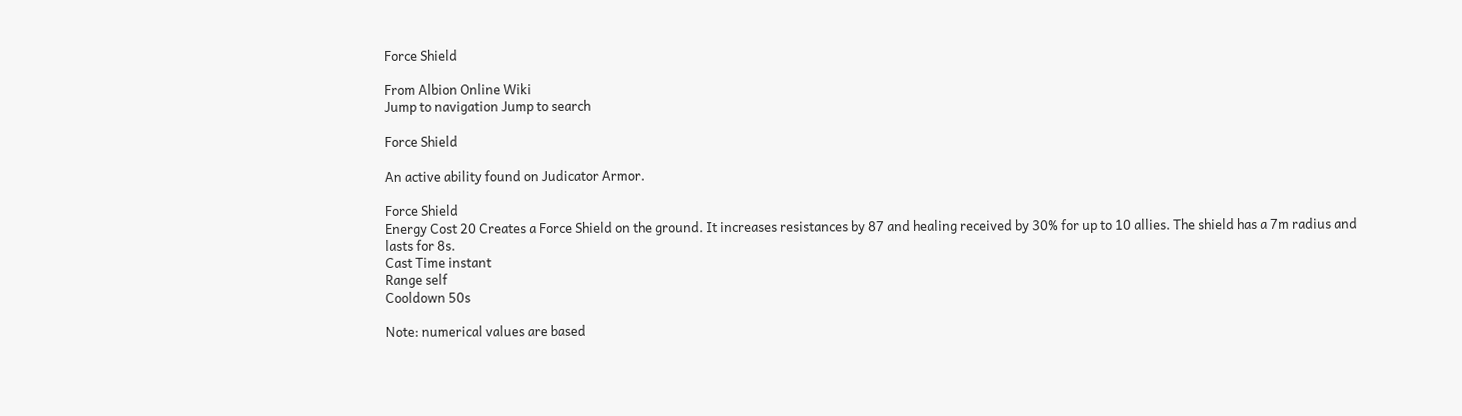Force Shield

From Albion Online Wiki
Jump to navigation Jump to search

Force Shield

An active ability found on Judicator Armor.

Force Shield
Energy Cost 20 Creates a Force Shield on the ground. It increases resistances by 87 and healing received by 30% for up to 10 allies. The shield has a 7m radius and lasts for 8s.
Cast Time instant
Range self
Cooldown 50s

Note: numerical values are based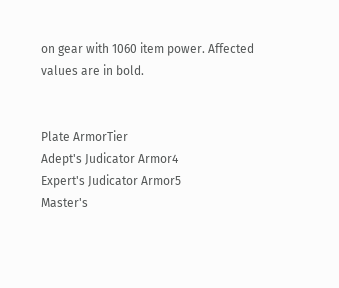on gear with 1060 item power. Affected values are in bold.


Plate ArmorTier
Adept's Judicator Armor4
Expert's Judicator Armor5
Master's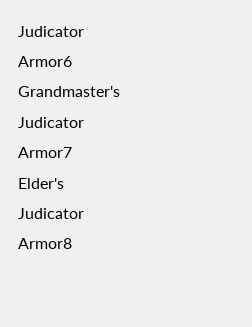Judicator Armor6
Grandmaster's Judicator Armor7
Elder's Judicator Armor8